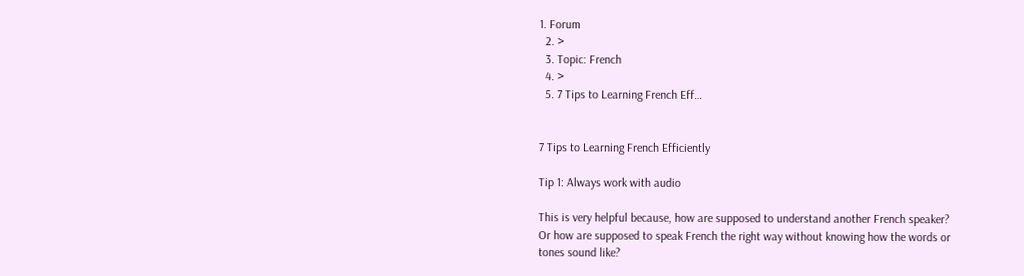1. Forum
  2. >
  3. Topic: French
  4. >
  5. 7 Tips to Learning French Eff…


7 Tips to Learning French Efficiently

Tip 1: Always work with audio

This is very helpful because, how are supposed to understand another French speaker? Or how are supposed to speak French the right way without knowing how the words or tones sound like?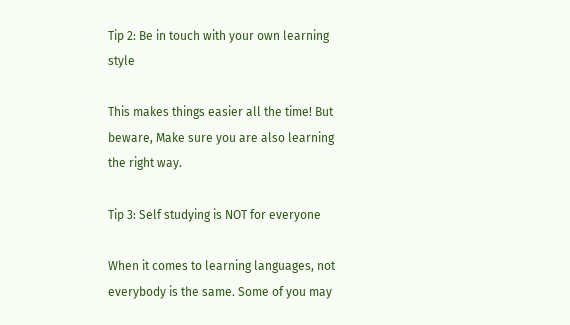Tip 2: Be in touch with your own learning style

This makes things easier all the time! But beware, Make sure you are also learning the right way.

Tip 3: Self studying is NOT for everyone

When it comes to learning languages, not everybody is the same. Some of you may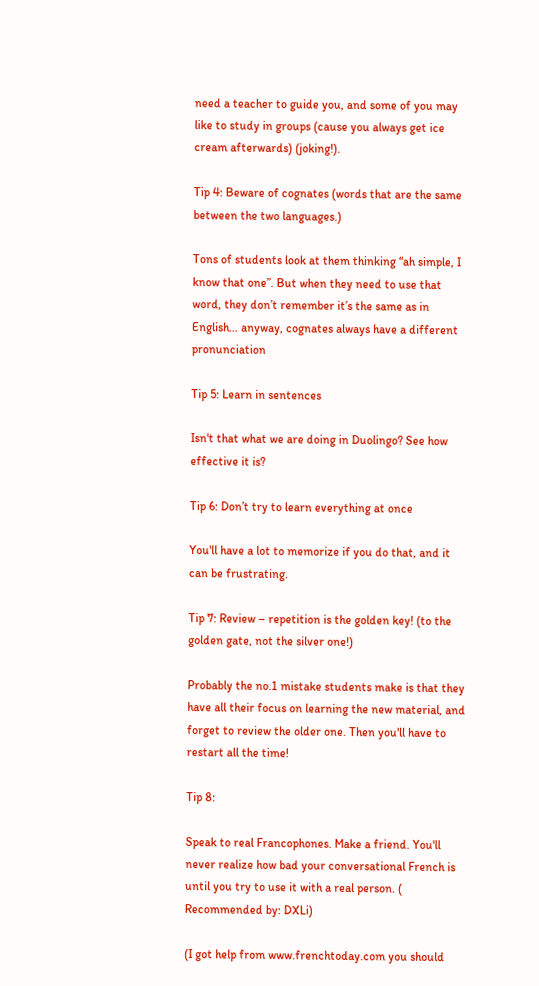need a teacher to guide you, and some of you may like to study in groups (cause you always get ice cream afterwards) (joking!).

Tip 4: Beware of cognates (words that are the same between the two languages.)

Tons of students look at them thinking “ah simple, I know that one”. But when they need to use that word, they don’t remember it’s the same as in English… anyway, cognates always have a different pronunciation

Tip 5: Learn in sentences

Isn't that what we are doing in Duolingo? See how effective it is?

Tip 6: Don’t try to learn everything at once

You'll have a lot to memorize if you do that, and it can be frustrating.

Tip 7: Review – repetition is the golden key! (to the golden gate, not the silver one!)

Probably the no.1 mistake students make is that they have all their focus on learning the new material, and forget to review the older one. Then you'll have to restart all the time!

Tip 8:

Speak to real Francophones. Make a friend. You'll never realize how bad your conversational French is until you try to use it with a real person. ( Recommended by: DXLi)

(I got help from www.frenchtoday.com you should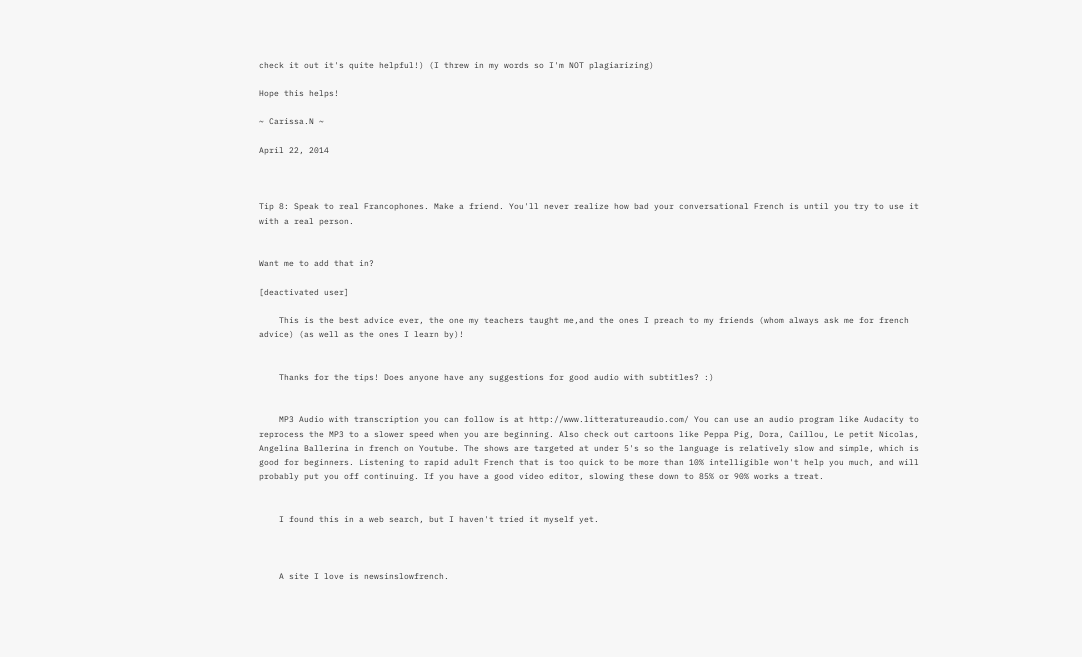check it out it's quite helpful!) (I threw in my words so I'm NOT plagiarizing)

Hope this helps!

~ Carissa.N ~

April 22, 2014



Tip 8: Speak to real Francophones. Make a friend. You'll never realize how bad your conversational French is until you try to use it with a real person.


Want me to add that in?

[deactivated user]

    This is the best advice ever, the one my teachers taught me,and the ones I preach to my friends (whom always ask me for french advice) (as well as the ones I learn by)!


    Thanks for the tips! Does anyone have any suggestions for good audio with subtitles? :)


    MP3 Audio with transcription you can follow is at http://www.litteratureaudio.com/ You can use an audio program like Audacity to reprocess the MP3 to a slower speed when you are beginning. Also check out cartoons like Peppa Pig, Dora, Caillou, Le petit Nicolas, Angelina Ballerina in french on Youtube. The shows are targeted at under 5's so the language is relatively slow and simple, which is good for beginners. Listening to rapid adult French that is too quick to be more than 10% intelligible won't help you much, and will probably put you off continuing. If you have a good video editor, slowing these down to 85% or 90% works a treat.


    I found this in a web search, but I haven't tried it myself yet.



    A site I love is newsinslowfrench.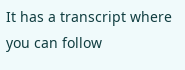It has a transcript where you can follow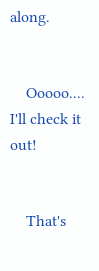along.


    Ooooo.... I'll check it out!


    That's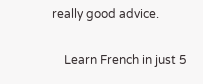really good advice.

    Learn French in just 5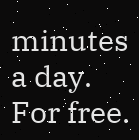minutes a day. For free.